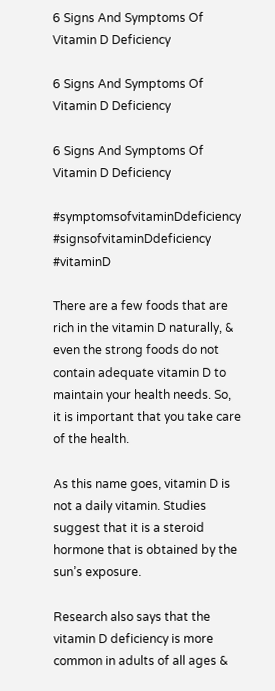6 Signs And Symptoms Of Vitamin D Deficiency

6 Signs And Symptoms Of Vitamin D Deficiency

6 Signs And Symptoms Of Vitamin D Deficiency

#symptomsofvitaminDdeficiency #signsofvitaminDdeficiency #vitaminD

There are a few foods that are rich in the vitamin D naturally, & even the strong foods do not contain adequate vitamin D to maintain your health needs. So, it is important that you take care of the health.

As this name goes, vitamin D is not a daily vitamin. Studies suggest that it is a steroid hormone that is obtained by the sun’s exposure.

Research also says that the vitamin D deficiency is more common in adults of all ages &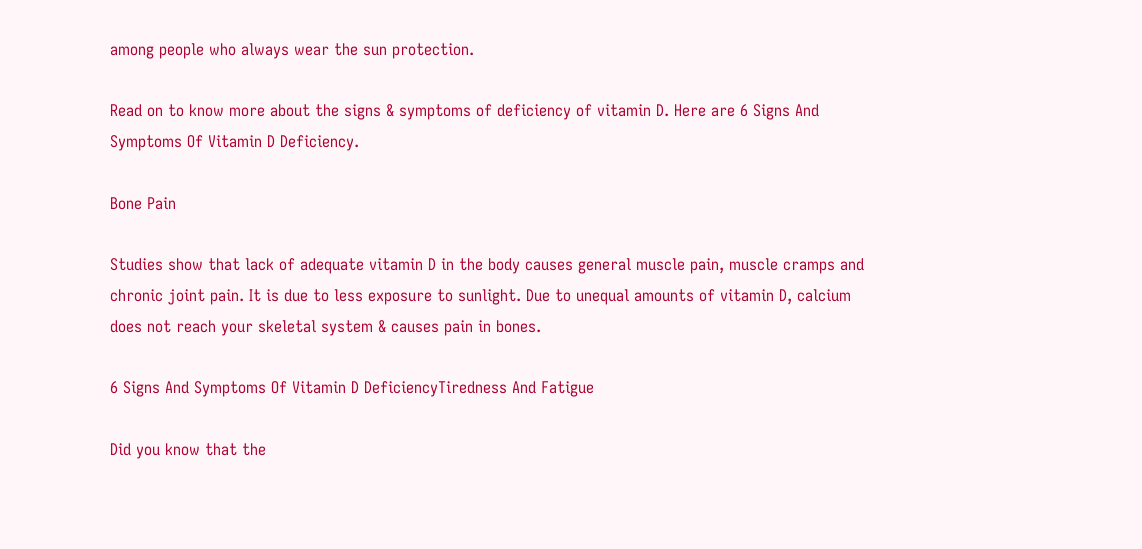among people who always wear the sun protection.

Read on to know more about the signs & symptoms of deficiency of vitamin D. Here are 6 Signs And Symptoms Of Vitamin D Deficiency.

Bone Pain

Studies show that lack of adequate vitamin D in the body causes general muscle pain, muscle cramps and chronic joint pain. It is due to less exposure to sunlight. Due to unequal amounts of vitamin D, calcium does not reach your skeletal system & causes pain in bones.

6 Signs And Symptoms Of Vitamin D DeficiencyTiredness And Fatigue

Did you know that the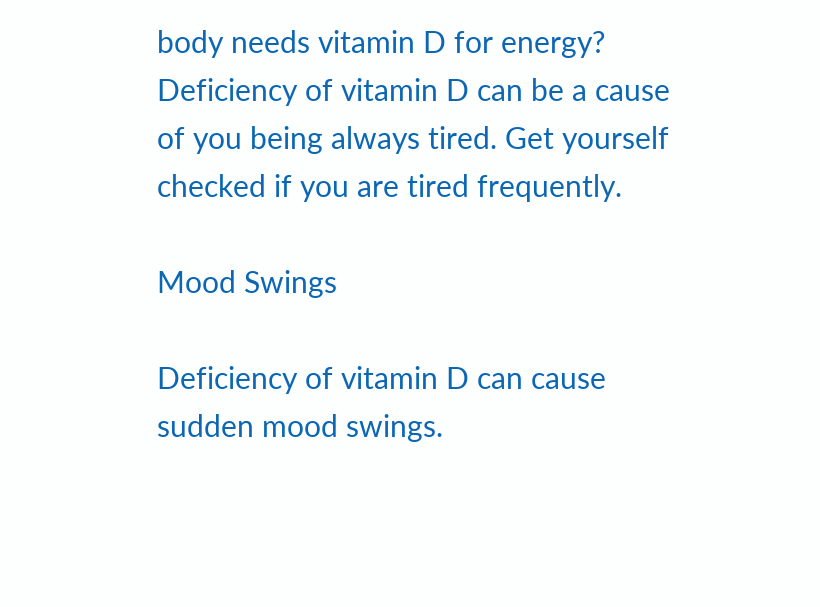body needs vitamin D for energy? Deficiency of vitamin D can be a cause of you being always tired. Get yourself checked if you are tired frequently.

Mood Swings

Deficiency of vitamin D can cause sudden mood swings.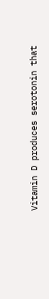Vitamin D produces serotonin that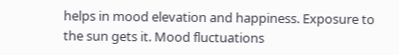helps in mood elevation and happiness. Exposure to the sun gets it. Mood fluctuations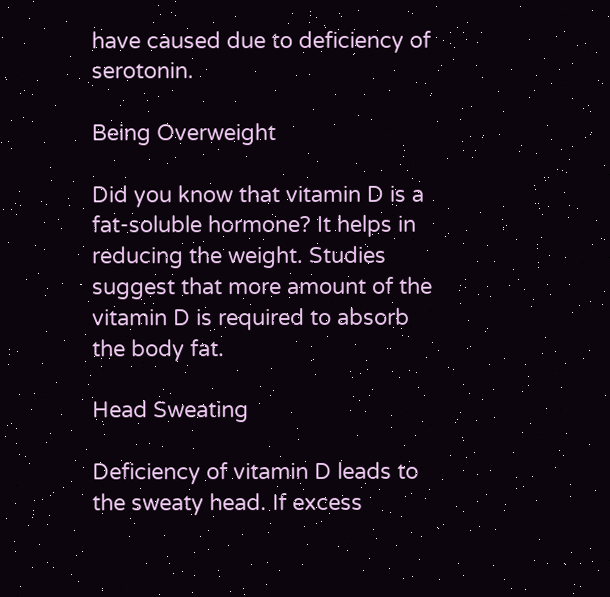have caused due to deficiency of serotonin.

Being Overweight

Did you know that vitamin D is a fat-soluble hormone? It helps in reducing the weight. Studies suggest that more amount of the vitamin D is required to absorb the body fat.

Head Sweating

Deficiency of vitamin D leads to the sweaty head. If excess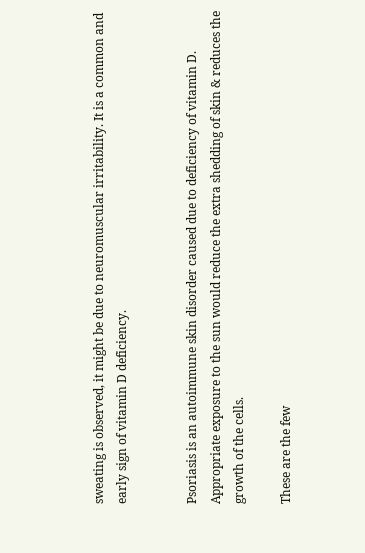sweating is observed, it might be due to neuromuscular irritability. It is a common and early sign of vitamin D deficiency.


Psoriasis is an autoimmune skin disorder caused due to deficiency of vitamin D. Appropriate exposure to the sun would reduce the extra shedding of skin & reduces the growth of the cells.

These are the few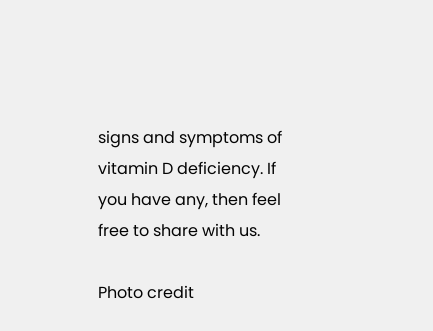signs and symptoms of vitamin D deficiency. If you have any, then feel free to share with us.

Photo credit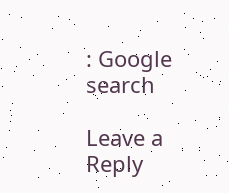: Google search

Leave a Reply